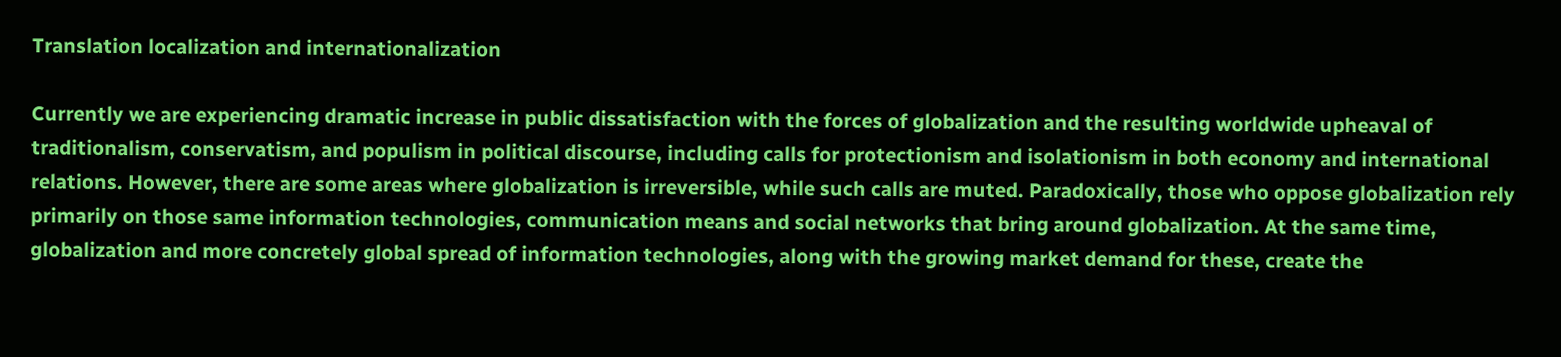Translation localization and internationalization

Currently we are experiencing dramatic increase in public dissatisfaction with the forces of globalization and the resulting worldwide upheaval of traditionalism, conservatism, and populism in political discourse, including calls for protectionism and isolationism in both economy and international relations. However, there are some areas where globalization is irreversible, while such calls are muted. Paradoxically, those who oppose globalization rely primarily on those same information technologies, communication means and social networks that bring around globalization. At the same time, globalization and more concretely global spread of information technologies, along with the growing market demand for these, create the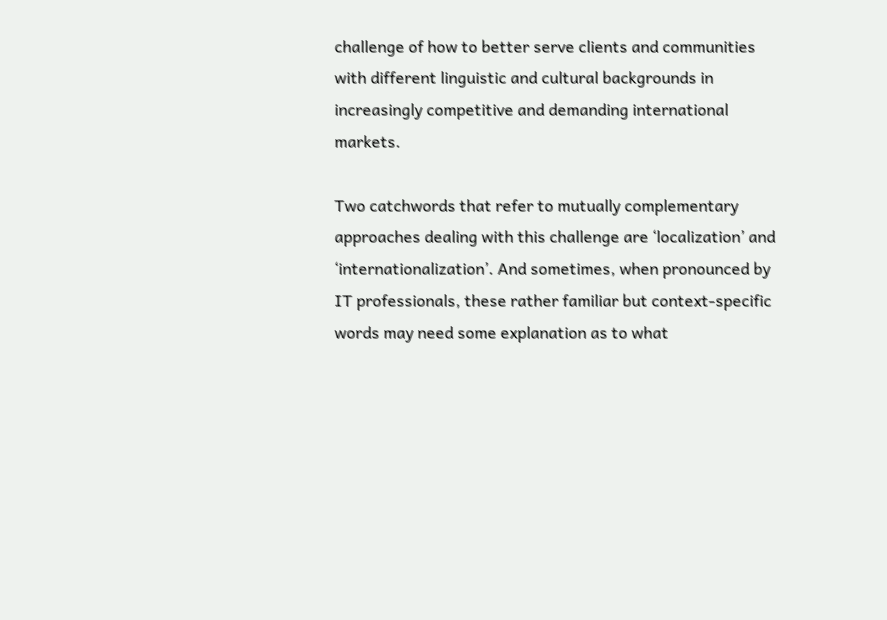challenge of how to better serve clients and communities with different linguistic and cultural backgrounds in increasingly competitive and demanding international markets.

Two catchwords that refer to mutually complementary approaches dealing with this challenge are ‘localization’ and ‘internationalization’. And sometimes, when pronounced by IT professionals, these rather familiar but context-specific words may need some explanation as to what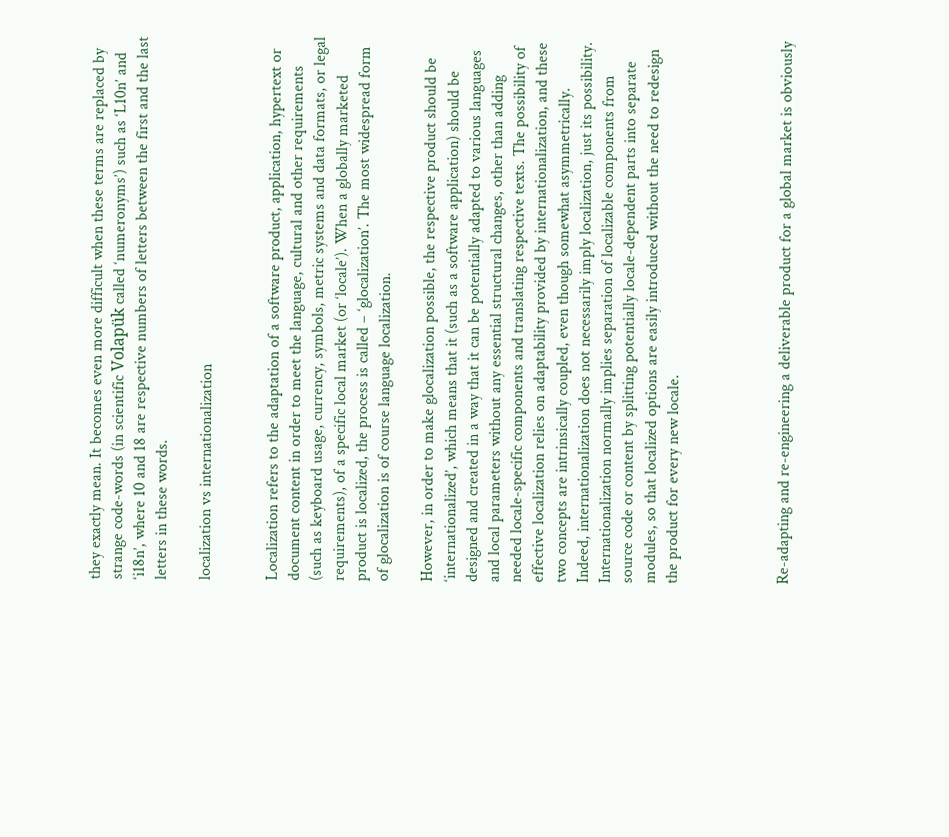they exactly mean. It becomes even more difficult when these terms are replaced by strange code-words (in scientific Volapük called ‘numeronyms’) such as ‘L10n’ and ‘i18n’, where 10 and 18 are respective numbers of letters between the first and the last letters in these words.

localization vs internationalization


Localization refers to the adaptation of a software product, application, hypertext or document content in order to meet the language, cultural and other requirements (such as keyboard usage, currency, symbols, metric systems and data formats, or legal requirements), of a specific local market (or ‘locale’). When a globally marketed product is localized, the process is called – ‘glocalization’. The most widespread form of glocalization is of course language localization.

However, in order to make glocalization possible, the respective product should be ‘internationalized’, which means that it (such as a software application) should be designed and created in a way that it can be potentially adapted to various languages and local parameters without any essential structural changes, other than adding needed locale-specific components and translating respective texts. The possibility of effective localization relies on adaptability provided by internationalization, and these two concepts are intrinsically coupled, even though somewhat asymmetrically. Indeed, internationalization does not necessarily imply localization, just its possibility. Internationalization normally implies separation of localizable components from source code or content by splitting potentially locale-dependent parts into separate modules, so that localized options are easily introduced without the need to redesign the product for every new locale.




Re-adapting and re-engineering a deliverable product for a global market is obviously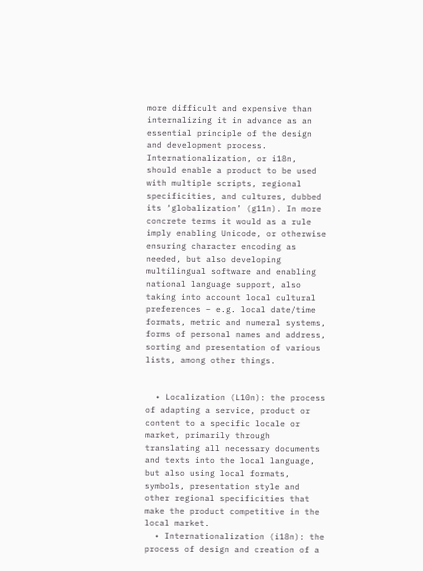more difficult and expensive than internalizing it in advance as an essential principle of the design and development process. Internationalization, or i18n, should enable a product to be used with multiple scripts, regional specificities, and cultures, dubbed its ‘globalization’ (g11n). In more concrete terms it would as a rule imply enabling Unicode, or otherwise ensuring character encoding as needed, but also developing multilingual software and enabling national language support, also taking into account local cultural preferences – e.g. local date/time formats, metric and numeral systems, forms of personal names and address, sorting and presentation of various lists, among other things.


  • Localization (L10n): the process of adapting a service, product or content to a specific locale or market, primarily through translating all necessary documents and texts into the local language, but also using local formats, symbols, presentation style and other regional specificities that make the product competitive in the local market.
  • Internationalization (i18n): the process of design and creation of a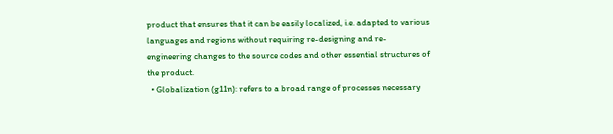product that ensures that it can be easily localized, i.e. adapted to various languages and regions without requiring re-designing and re-engineering changes to the source codes and other essential structures of the product.
  • Globalization (g11n): refers to a broad range of processes necessary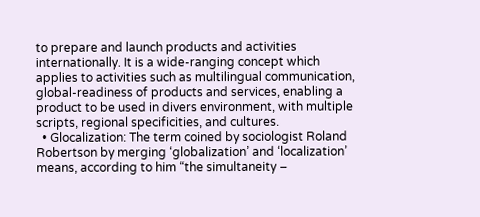to prepare and launch products and activities internationally. It is a wide-ranging concept which applies to activities such as multilingual communication, global-readiness of products and services, enabling a product to be used in divers environment, with multiple scripts, regional specificities, and cultures.
  • Glocalization: The term coined by sociologist Roland Robertson by merging ‘globalization’ and ‘localization’ means, according to him “the simultaneity –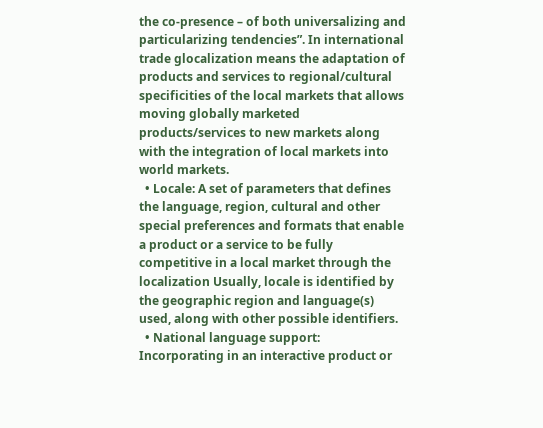the co-presence – of both universalizing and particularizing tendencies”. In international trade glocalization means the adaptation of products and services to regional/cultural specificities of the local markets that allows moving globally marketed products/services to new markets along with the integration of local markets into world markets.
  • Locale: A set of parameters that defines the language, region, cultural and other special preferences and formats that enable a product or a service to be fully competitive in a local market through the localization Usually, locale is identified by the geographic region and language(s) used, along with other possible identifiers.
  • National language support: Incorporating in an interactive product or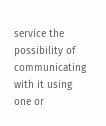service the possibility of communicating with it using one or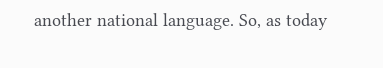another national language. So, as today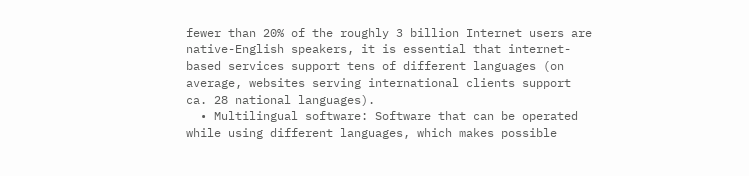fewer than 20% of the roughly 3 billion Internet users are native-English speakers, it is essential that internet-based services support tens of different languages (on average, websites serving international clients support ca. 28 national languages).
  • Multilingual software: Software that can be operated while using different languages, which makes possible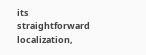its straightforward localization,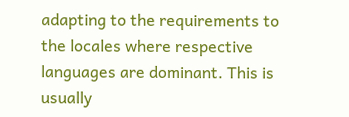adapting to the requirements to the locales where respective languages are dominant. This is usually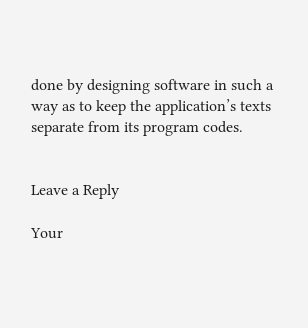done by designing software in such a way as to keep the application’s texts separate from its program codes.


Leave a Reply

Your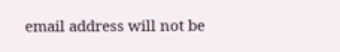email address will not be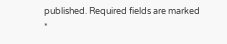published. Required fields are marked *